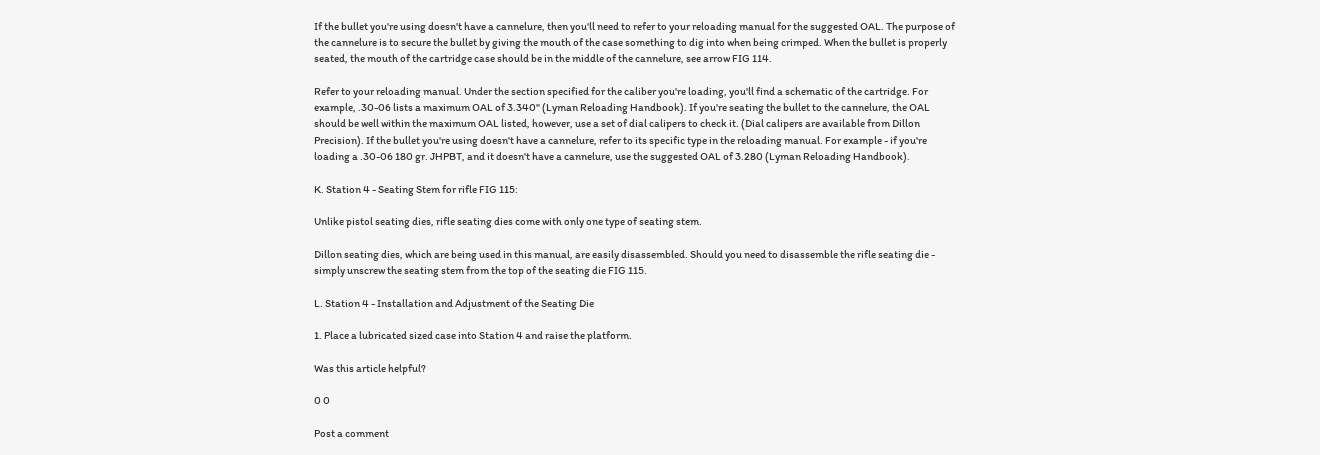If the bullet you're using doesn't have a cannelure, then you'll need to refer to your reloading manual for the suggested OAL. The purpose of the cannelure is to secure the bullet by giving the mouth of the case something to dig into when being crimped. When the bullet is properly seated, the mouth of the cartridge case should be in the middle of the cannelure, see arrow FIG 114.

Refer to your reloading manual. Under the section specified for the caliber you're loading, you'll find a schematic of the cartridge. For example, .30-06 lists a maximum OAL of 3.340" (Lyman Reloading Handbook). If you're seating the bullet to the cannelure, the OAL should be well within the maximum OAL listed, however, use a set of dial calipers to check it. (Dial calipers are available from Dillon Precision). If the bullet you're using doesn't have a cannelure, refer to its specific type in the reloading manual. For example - if you're loading a .30-06 180 gr. JHPBT, and it doesn't have a cannelure, use the suggested OAL of 3.280 (Lyman Reloading Handbook).

K. Station 4 - Seating Stem for rifle FIG 115:

Unlike pistol seating dies, rifle seating dies come with only one type of seating stem.

Dillon seating dies, which are being used in this manual, are easily disassembled. Should you need to disassemble the rifle seating die - simply unscrew the seating stem from the top of the seating die FIG 115.

L. Station 4 - Installation and Adjustment of the Seating Die

1. Place a lubricated sized case into Station 4 and raise the platform.

Was this article helpful?

0 0

Post a comment